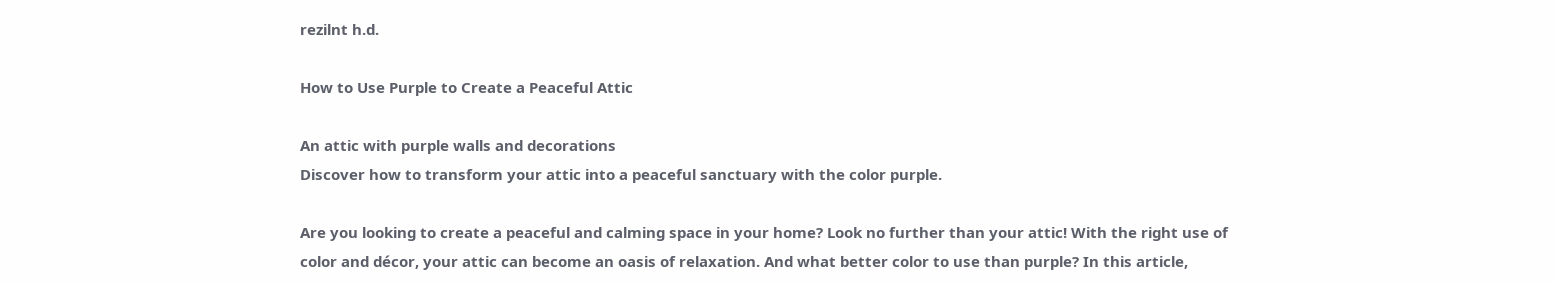rezilnt h.d.

How to Use Purple to Create a Peaceful Attic

An attic with purple walls and decorations
Discover how to transform your attic into a peaceful sanctuary with the color purple.

Are you looking to create a peaceful and calming space in your home? Look no further than your attic! With the right use of color and décor, your attic can become an oasis of relaxation. And what better color to use than purple? In this article,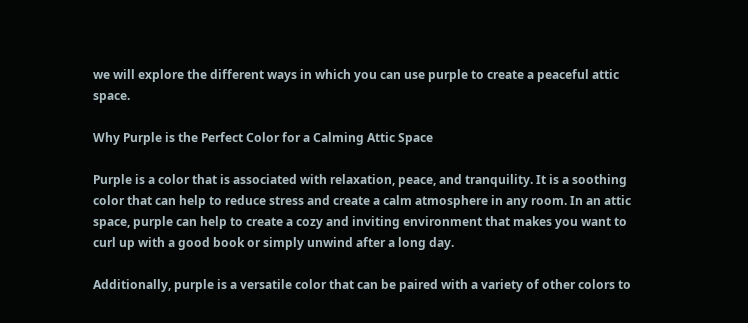we will explore the different ways in which you can use purple to create a peaceful attic space.

Why Purple is the Perfect Color for a Calming Attic Space

Purple is a color that is associated with relaxation, peace, and tranquility. It is a soothing color that can help to reduce stress and create a calm atmosphere in any room. In an attic space, purple can help to create a cozy and inviting environment that makes you want to curl up with a good book or simply unwind after a long day.

Additionally, purple is a versatile color that can be paired with a variety of other colors to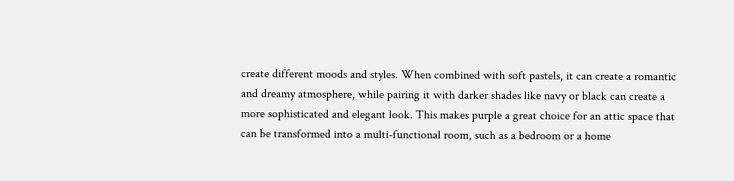create different moods and styles. When combined with soft pastels, it can create a romantic and dreamy atmosphere, while pairing it with darker shades like navy or black can create a more sophisticated and elegant look. This makes purple a great choice for an attic space that can be transformed into a multi-functional room, such as a bedroom or a home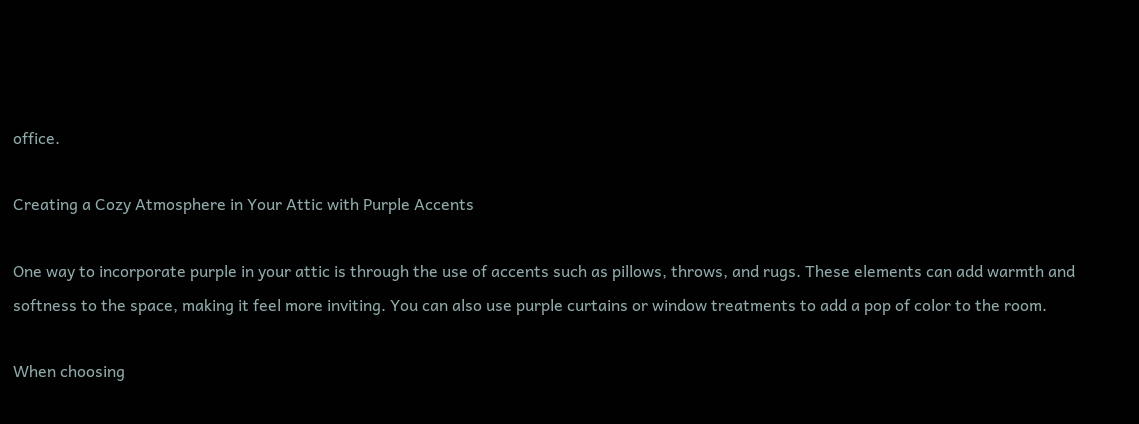office.

Creating a Cozy Atmosphere in Your Attic with Purple Accents

One way to incorporate purple in your attic is through the use of accents such as pillows, throws, and rugs. These elements can add warmth and softness to the space, making it feel more inviting. You can also use purple curtains or window treatments to add a pop of color to the room.

When choosing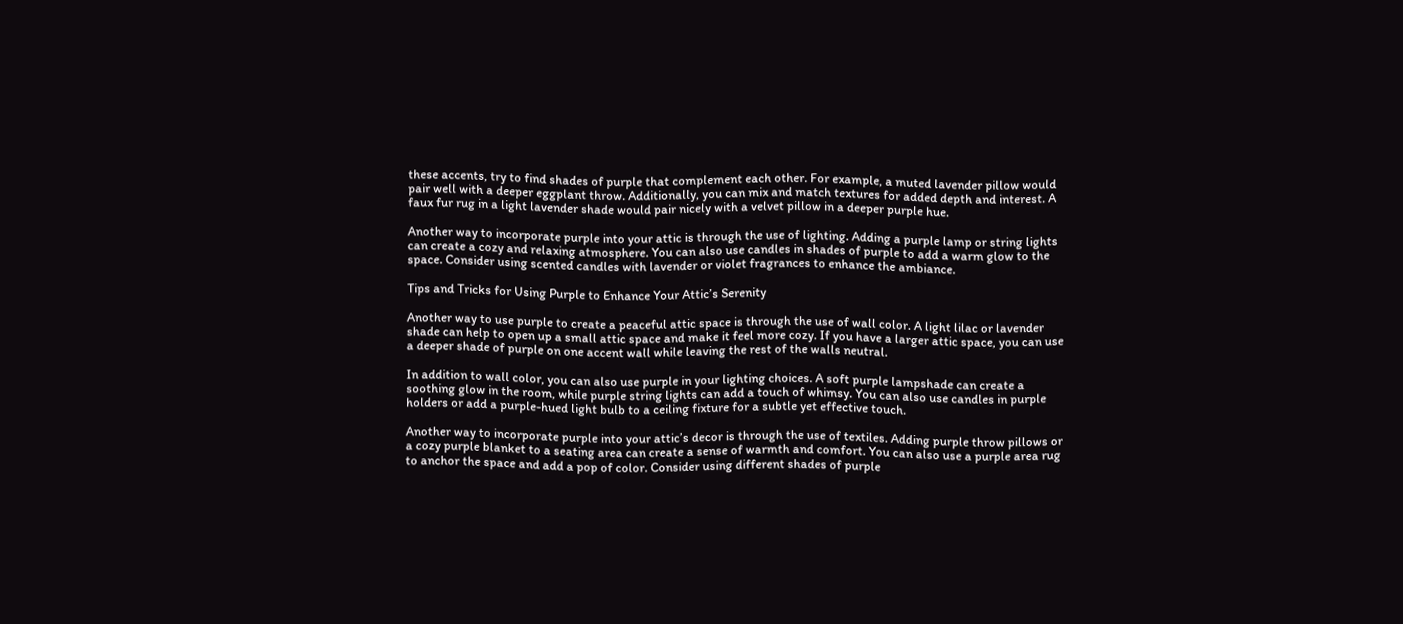these accents, try to find shades of purple that complement each other. For example, a muted lavender pillow would pair well with a deeper eggplant throw. Additionally, you can mix and match textures for added depth and interest. A faux fur rug in a light lavender shade would pair nicely with a velvet pillow in a deeper purple hue.

Another way to incorporate purple into your attic is through the use of lighting. Adding a purple lamp or string lights can create a cozy and relaxing atmosphere. You can also use candles in shades of purple to add a warm glow to the space. Consider using scented candles with lavender or violet fragrances to enhance the ambiance.

Tips and Tricks for Using Purple to Enhance Your Attic’s Serenity

Another way to use purple to create a peaceful attic space is through the use of wall color. A light lilac or lavender shade can help to open up a small attic space and make it feel more cozy. If you have a larger attic space, you can use a deeper shade of purple on one accent wall while leaving the rest of the walls neutral.

In addition to wall color, you can also use purple in your lighting choices. A soft purple lampshade can create a soothing glow in the room, while purple string lights can add a touch of whimsy. You can also use candles in purple holders or add a purple-hued light bulb to a ceiling fixture for a subtle yet effective touch.

Another way to incorporate purple into your attic’s decor is through the use of textiles. Adding purple throw pillows or a cozy purple blanket to a seating area can create a sense of warmth and comfort. You can also use a purple area rug to anchor the space and add a pop of color. Consider using different shades of purple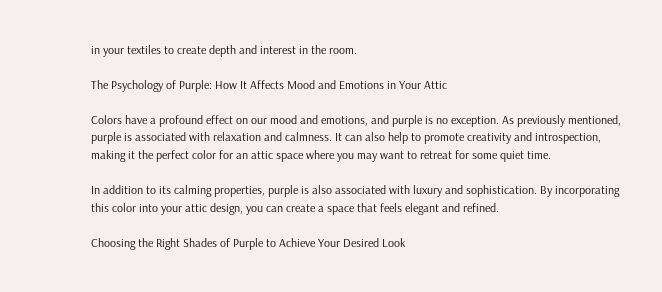in your textiles to create depth and interest in the room.

The Psychology of Purple: How It Affects Mood and Emotions in Your Attic

Colors have a profound effect on our mood and emotions, and purple is no exception. As previously mentioned, purple is associated with relaxation and calmness. It can also help to promote creativity and introspection, making it the perfect color for an attic space where you may want to retreat for some quiet time.

In addition to its calming properties, purple is also associated with luxury and sophistication. By incorporating this color into your attic design, you can create a space that feels elegant and refined.

Choosing the Right Shades of Purple to Achieve Your Desired Look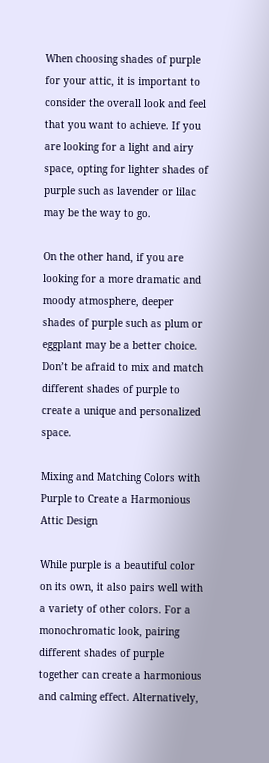When choosing shades of purple for your attic, it is important to consider the overall look and feel that you want to achieve. If you are looking for a light and airy space, opting for lighter shades of purple such as lavender or lilac may be the way to go.

On the other hand, if you are looking for a more dramatic and moody atmosphere, deeper shades of purple such as plum or eggplant may be a better choice. Don’t be afraid to mix and match different shades of purple to create a unique and personalized space.

Mixing and Matching Colors with Purple to Create a Harmonious Attic Design

While purple is a beautiful color on its own, it also pairs well with a variety of other colors. For a monochromatic look, pairing different shades of purple together can create a harmonious and calming effect. Alternatively,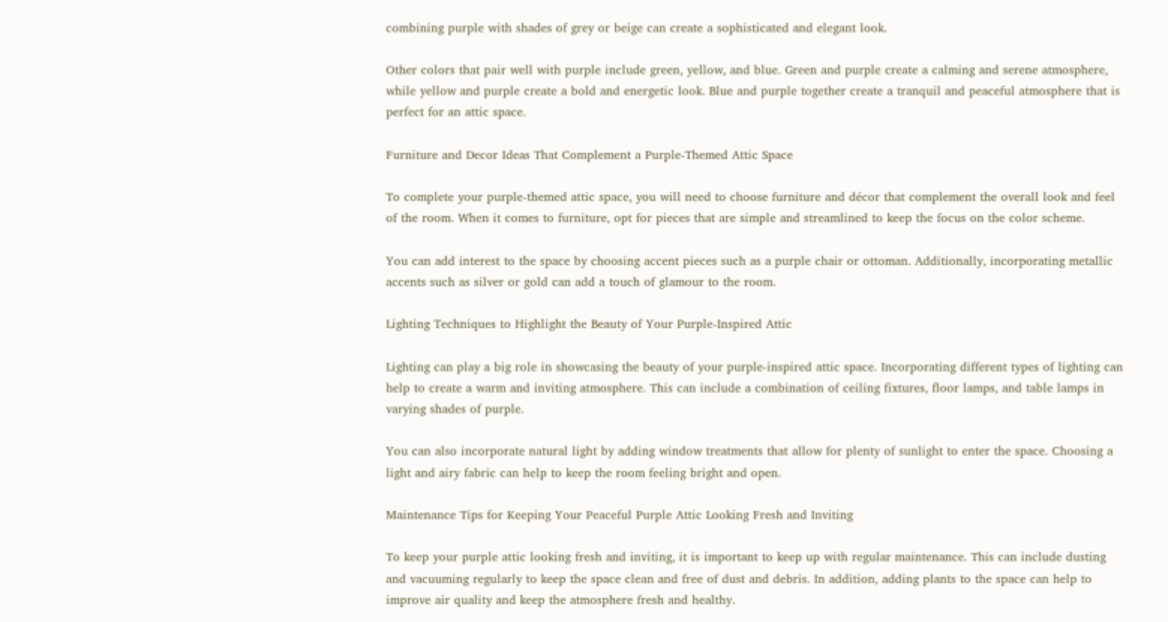combining purple with shades of grey or beige can create a sophisticated and elegant look.

Other colors that pair well with purple include green, yellow, and blue. Green and purple create a calming and serene atmosphere, while yellow and purple create a bold and energetic look. Blue and purple together create a tranquil and peaceful atmosphere that is perfect for an attic space.

Furniture and Decor Ideas That Complement a Purple-Themed Attic Space

To complete your purple-themed attic space, you will need to choose furniture and décor that complement the overall look and feel of the room. When it comes to furniture, opt for pieces that are simple and streamlined to keep the focus on the color scheme.

You can add interest to the space by choosing accent pieces such as a purple chair or ottoman. Additionally, incorporating metallic accents such as silver or gold can add a touch of glamour to the room.

Lighting Techniques to Highlight the Beauty of Your Purple-Inspired Attic

Lighting can play a big role in showcasing the beauty of your purple-inspired attic space. Incorporating different types of lighting can help to create a warm and inviting atmosphere. This can include a combination of ceiling fixtures, floor lamps, and table lamps in varying shades of purple.

You can also incorporate natural light by adding window treatments that allow for plenty of sunlight to enter the space. Choosing a light and airy fabric can help to keep the room feeling bright and open.

Maintenance Tips for Keeping Your Peaceful Purple Attic Looking Fresh and Inviting

To keep your purple attic looking fresh and inviting, it is important to keep up with regular maintenance. This can include dusting and vacuuming regularly to keep the space clean and free of dust and debris. In addition, adding plants to the space can help to improve air quality and keep the atmosphere fresh and healthy.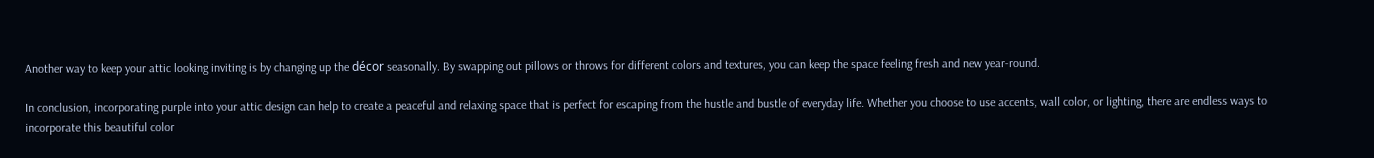Another way to keep your attic looking inviting is by changing up the décor seasonally. By swapping out pillows or throws for different colors and textures, you can keep the space feeling fresh and new year-round.

In conclusion, incorporating purple into your attic design can help to create a peaceful and relaxing space that is perfect for escaping from the hustle and bustle of everyday life. Whether you choose to use accents, wall color, or lighting, there are endless ways to incorporate this beautiful color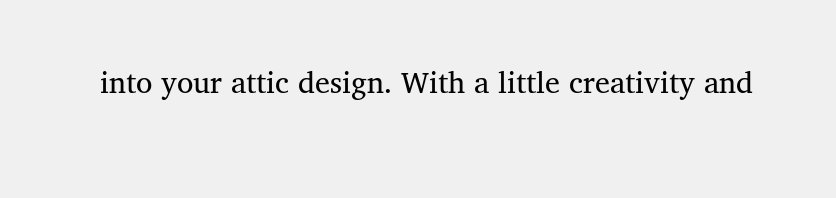into your attic design. With a little creativity and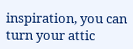inspiration, you can turn your attic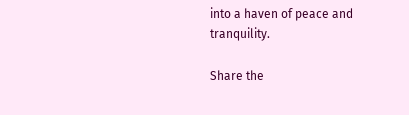into a haven of peace and tranquility.

Share the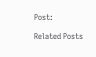Post:

Related Posts